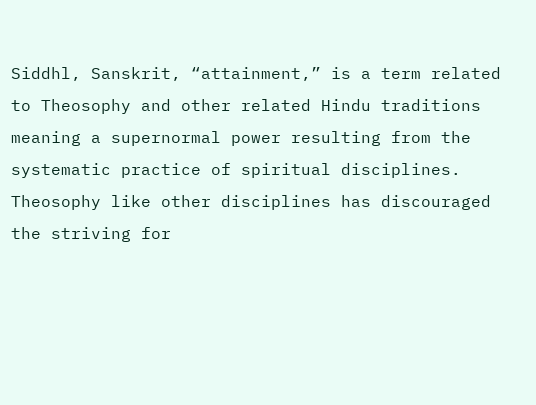Siddhl, Sanskrit, “attainment,” is a term related to Theosophy and other related Hindu traditions meaning a supernormal power resulting from the systematic practice of spiritual disciplines. Theosophy like other disciplines has discouraged the striving for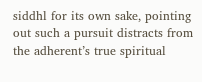siddhl for its own sake, pointing out such a pursuit distracts from the adherent’s true spiritual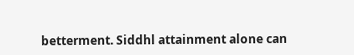betterment. Siddhl attainment alone can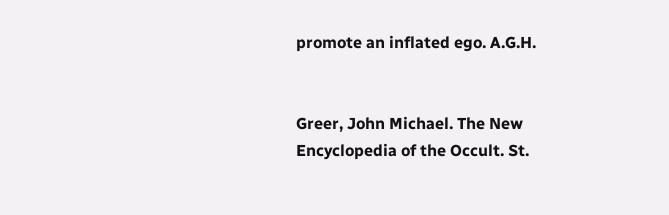promote an inflated ego. A.G.H.


Greer, John Michael. The New Encyclopedia of the Occult. St.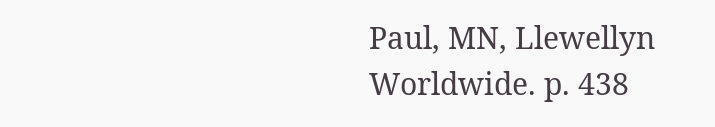Paul, MN, Llewellyn Worldwide. p. 438